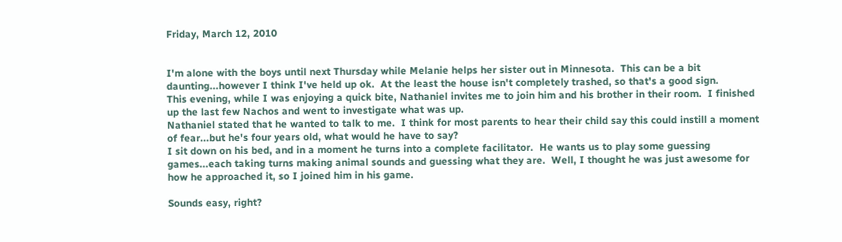Friday, March 12, 2010


I'm alone with the boys until next Thursday while Melanie helps her sister out in Minnesota.  This can be a bit daunting...however I think I've held up ok.  At the least the house isn't completely trashed, so that's a good sign.
This evening, while I was enjoying a quick bite, Nathaniel invites me to join him and his brother in their room.  I finished up the last few Nachos and went to investigate what was up.
Nathaniel stated that he wanted to talk to me.  I think for most parents to hear their child say this could instill a moment of fear...but he's four years old, what would he have to say?
I sit down on his bed, and in a moment he turns into a complete facilitator.  He wants us to play some guessing games...each taking turns making animal sounds and guessing what they are.  Well, I thought he was just awesome for how he approached it, so I joined him in his game.

Sounds easy, right?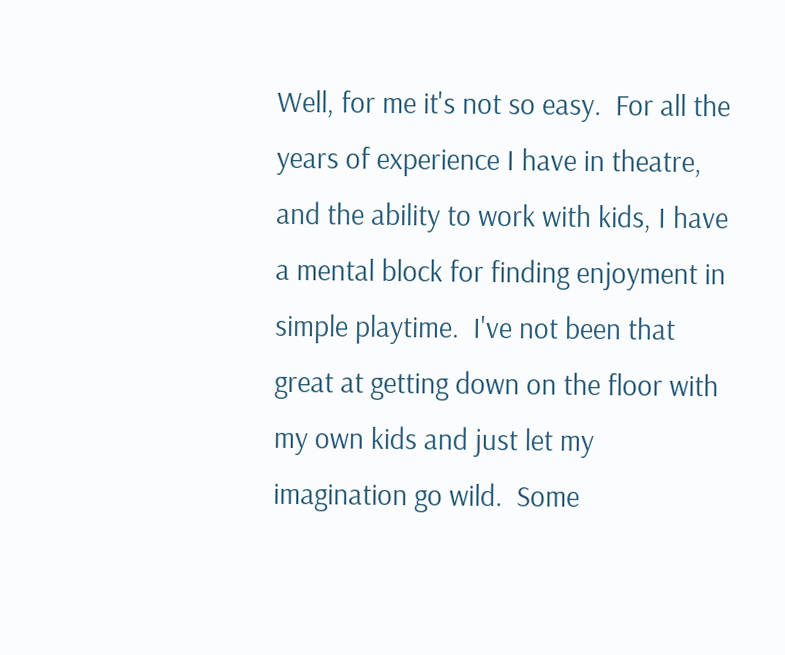Well, for me it's not so easy.  For all the years of experience I have in theatre, and the ability to work with kids, I have a mental block for finding enjoyment in simple playtime.  I've not been that great at getting down on the floor with my own kids and just let my imagination go wild.  Some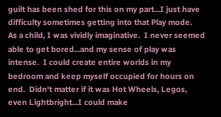guilt has been shed for this on my part...I just have difficulty sometimes getting into that Play mode.
As a child, I was vividly imaginative.  I never seemed able to get bored...and my sense of play was intense.  I could create entire worlds in my bedroom and keep myself occupied for hours on end.  Didn't matter if it was Hot Wheels, Legos, even Lightbright...I could make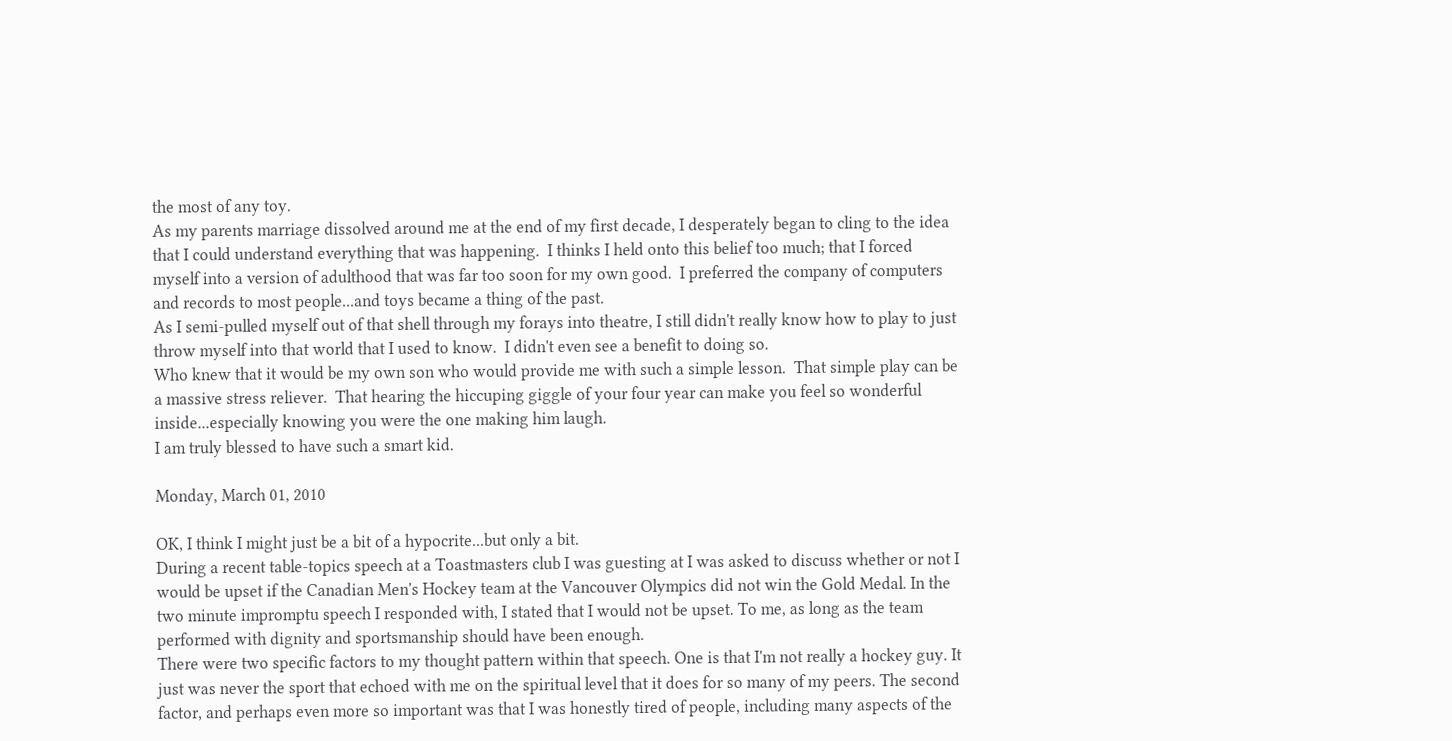the most of any toy.
As my parents marriage dissolved around me at the end of my first decade, I desperately began to cling to the idea that I could understand everything that was happening.  I thinks I held onto this belief too much; that I forced myself into a version of adulthood that was far too soon for my own good.  I preferred the company of computers and records to most people...and toys became a thing of the past.
As I semi-pulled myself out of that shell through my forays into theatre, I still didn't really know how to play to just throw myself into that world that I used to know.  I didn't even see a benefit to doing so.
Who knew that it would be my own son who would provide me with such a simple lesson.  That simple play can be a massive stress reliever.  That hearing the hiccuping giggle of your four year can make you feel so wonderful inside...especially knowing you were the one making him laugh.
I am truly blessed to have such a smart kid.

Monday, March 01, 2010

OK, I think I might just be a bit of a hypocrite...but only a bit.
During a recent table-topics speech at a Toastmasters club I was guesting at I was asked to discuss whether or not I would be upset if the Canadian Men's Hockey team at the Vancouver Olympics did not win the Gold Medal. In the two minute impromptu speech I responded with, I stated that I would not be upset. To me, as long as the team performed with dignity and sportsmanship should have been enough.
There were two specific factors to my thought pattern within that speech. One is that I'm not really a hockey guy. It just was never the sport that echoed with me on the spiritual level that it does for so many of my peers. The second factor, and perhaps even more so important was that I was honestly tired of people, including many aspects of the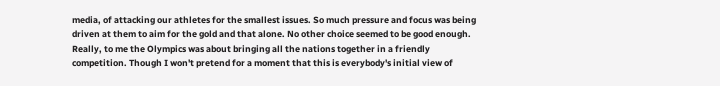media, of attacking our athletes for the smallest issues. So much pressure and focus was being driven at them to aim for the gold and that alone. No other choice seemed to be good enough.
Really, to me the Olympics was about bringing all the nations together in a friendly competition. Though I won't pretend for a moment that this is everybody's initial view of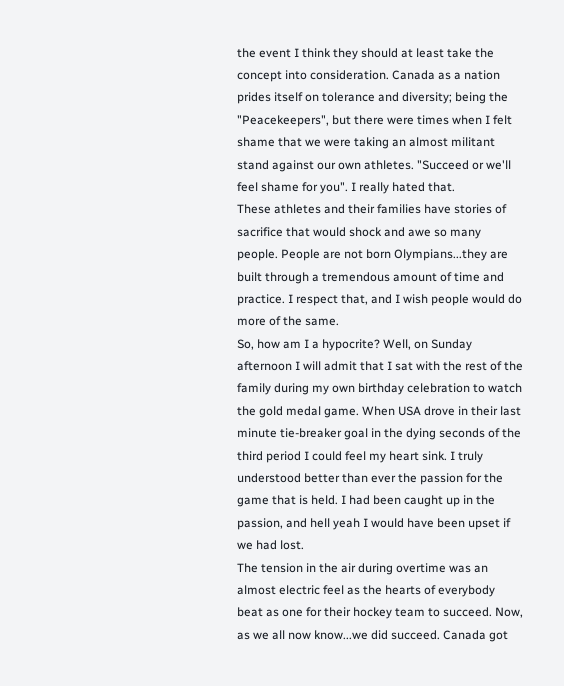the event I think they should at least take the concept into consideration. Canada as a nation prides itself on tolerance and diversity; being the "Peacekeepers", but there were times when I felt shame that we were taking an almost militant stand against our own athletes. "Succeed or we'll feel shame for you". I really hated that.
These athletes and their families have stories of sacrifice that would shock and awe so many people. People are not born Olympians...they are built through a tremendous amount of time and practice. I respect that, and I wish people would do more of the same.
So, how am I a hypocrite? Well, on Sunday afternoon I will admit that I sat with the rest of the family during my own birthday celebration to watch the gold medal game. When USA drove in their last minute tie-breaker goal in the dying seconds of the third period I could feel my heart sink. I truly understood better than ever the passion for the game that is held. I had been caught up in the passion, and hell yeah I would have been upset if we had lost.
The tension in the air during overtime was an almost electric feel as the hearts of everybody beat as one for their hockey team to succeed. Now, as we all now know...we did succeed. Canada got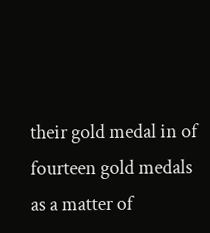their gold medal in of fourteen gold medals as a matter of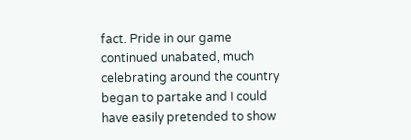fact. Pride in our game continued unabated, much celebrating around the country began to partake and I could have easily pretended to show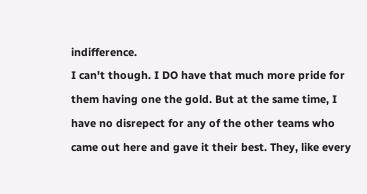indifference.
I can't though. I DO have that much more pride for them having one the gold. But at the same time, I have no disrepect for any of the other teams who came out here and gave it their best. They, like every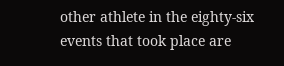other athlete in the eighty-six events that took place are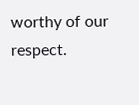worthy of our respect.